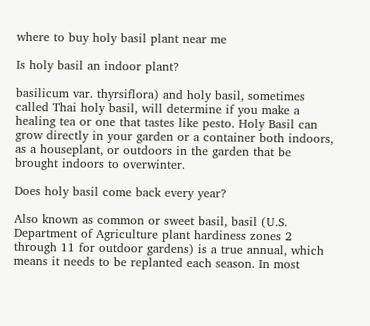where to buy holy basil plant near me

Is holy basil an indoor plant?

basilicum var. thyrsiflora) and holy basil, sometimes called Thai holy basil, will determine if you make a healing tea or one that tastes like pesto. Holy Basil can grow directly in your garden or a container both indoors, as a houseplant, or outdoors in the garden that be brought indoors to overwinter.

Does holy basil come back every year?

Also known as common or sweet basil, basil (U.S. Department of Agriculture plant hardiness zones 2 through 11 for outdoor gardens) is a true annual, which means it needs to be replanted each season. In most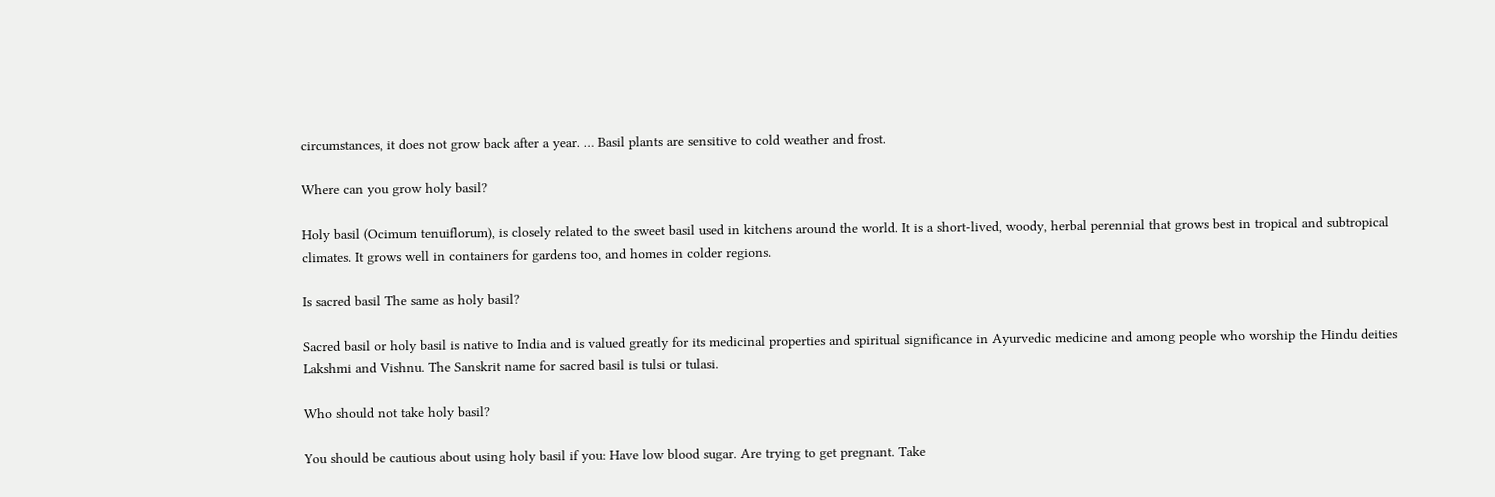circumstances, it does not grow back after a year. … Basil plants are sensitive to cold weather and frost.

Where can you grow holy basil?

Holy basil (Ocimum tenuiflorum), is closely related to the sweet basil used in kitchens around the world. It is a short-lived, woody, herbal perennial that grows best in tropical and subtropical climates. It grows well in containers for gardens too, and homes in colder regions.

Is sacred basil The same as holy basil?

Sacred basil or holy basil is native to India and is valued greatly for its medicinal properties and spiritual significance in Ayurvedic medicine and among people who worship the Hindu deities Lakshmi and Vishnu. The Sanskrit name for sacred basil is tulsi or tulasi.

Who should not take holy basil?

You should be cautious about using holy basil if you: Have low blood sugar. Are trying to get pregnant. Take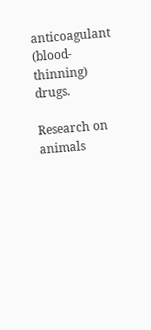anticoagulant (blood-thinning) drugs.

Research on animals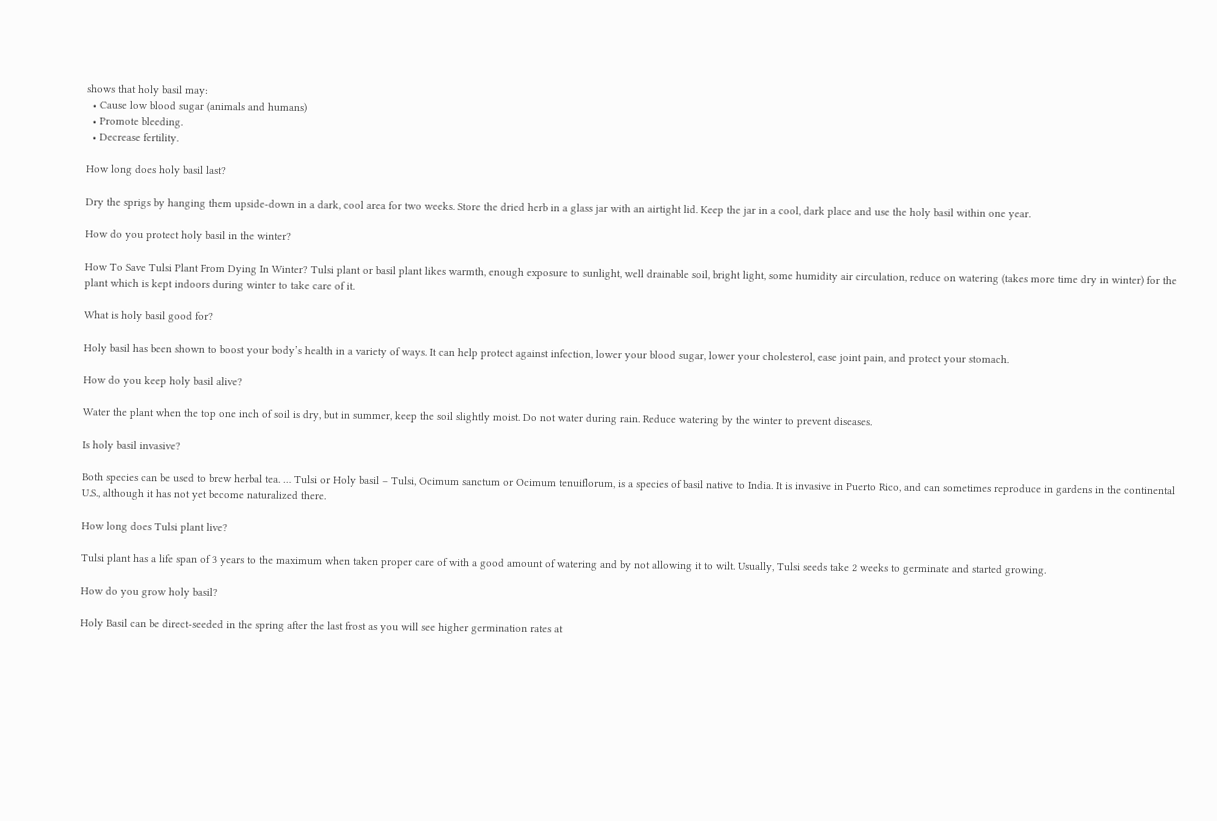shows that holy basil may:
  • Cause low blood sugar (animals and humans)
  • Promote bleeding.
  • Decrease fertility.

How long does holy basil last?

Dry the sprigs by hanging them upside-down in a dark, cool area for two weeks. Store the dried herb in a glass jar with an airtight lid. Keep the jar in a cool, dark place and use the holy basil within one year.

How do you protect holy basil in the winter?

How To Save Tulsi Plant From Dying In Winter? Tulsi plant or basil plant likes warmth, enough exposure to sunlight, well drainable soil, bright light, some humidity air circulation, reduce on watering (takes more time dry in winter) for the plant which is kept indoors during winter to take care of it.

What is holy basil good for?

Holy basil has been shown to boost your body’s health in a variety of ways. It can help protect against infection, lower your blood sugar, lower your cholesterol, ease joint pain, and protect your stomach.

How do you keep holy basil alive?

Water the plant when the top one inch of soil is dry, but in summer, keep the soil slightly moist. Do not water during rain. Reduce watering by the winter to prevent diseases.

Is holy basil invasive?

Both species can be used to brew herbal tea. … Tulsi or Holy basil – Tulsi, Ocimum sanctum or Ocimum tenuiflorum, is a species of basil native to India. It is invasive in Puerto Rico, and can sometimes reproduce in gardens in the continental U.S., although it has not yet become naturalized there.

How long does Tulsi plant live?

Tulsi plant has a life span of 3 years to the maximum when taken proper care of with a good amount of watering and by not allowing it to wilt. Usually, Tulsi seeds take 2 weeks to germinate and started growing.

How do you grow holy basil?

Holy Basil can be direct-seeded in the spring after the last frost as you will see higher germination rates at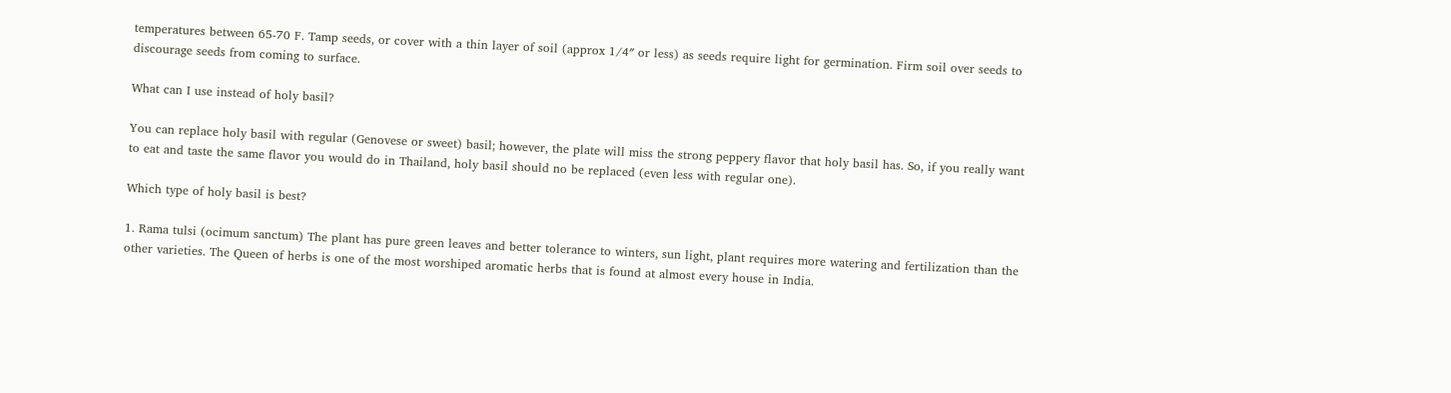temperatures between 65-70 F. Tamp seeds, or cover with a thin layer of soil (approx 1/4″ or less) as seeds require light for germination. Firm soil over seeds to discourage seeds from coming to surface.

What can I use instead of holy basil?

You can replace holy basil with regular (Genovese or sweet) basil; however, the plate will miss the strong peppery flavor that holy basil has. So, if you really want to eat and taste the same flavor you would do in Thailand, holy basil should no be replaced (even less with regular one).

Which type of holy basil is best?

1. Rama tulsi (ocimum sanctum) The plant has pure green leaves and better tolerance to winters, sun light, plant requires more watering and fertilization than the other varieties. The Queen of herbs is one of the most worshiped aromatic herbs that is found at almost every house in India.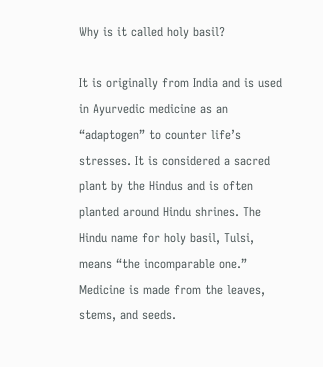Why is it called holy basil?

It is originally from India and is used in Ayurvedic medicine as an “adaptogen” to counter life’s stresses. It is considered a sacred plant by the Hindus and is often planted around Hindu shrines. The Hindu name for holy basil, Tulsi, means “the incomparable one.” Medicine is made from the leaves, stems, and seeds.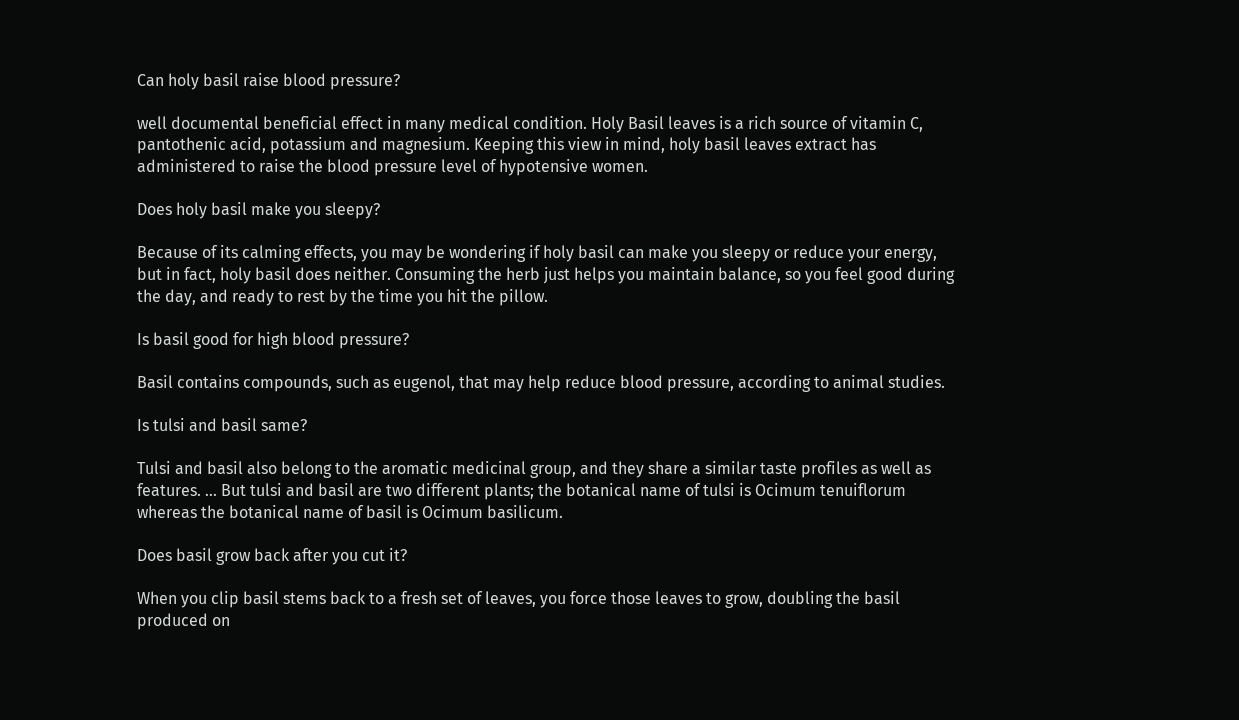Can holy basil raise blood pressure?

well documental beneficial effect in many medical condition. Holy Basil leaves is a rich source of vitamin C, pantothenic acid, potassium and magnesium. Keeping this view in mind, holy basil leaves extract has administered to raise the blood pressure level of hypotensive women.

Does holy basil make you sleepy?

Because of its calming effects, you may be wondering if holy basil can make you sleepy or reduce your energy, but in fact, holy basil does neither. Consuming the herb just helps you maintain balance, so you feel good during the day, and ready to rest by the time you hit the pillow.

Is basil good for high blood pressure?

Basil contains compounds, such as eugenol, that may help reduce blood pressure, according to animal studies.

Is tulsi and basil same?

Tulsi and basil also belong to the aromatic medicinal group, and they share a similar taste profiles as well as features. … But tulsi and basil are two different plants; the botanical name of tulsi is Ocimum tenuiflorum whereas the botanical name of basil is Ocimum basilicum.

Does basil grow back after you cut it?

When you clip basil stems back to a fresh set of leaves, you force those leaves to grow, doubling the basil produced on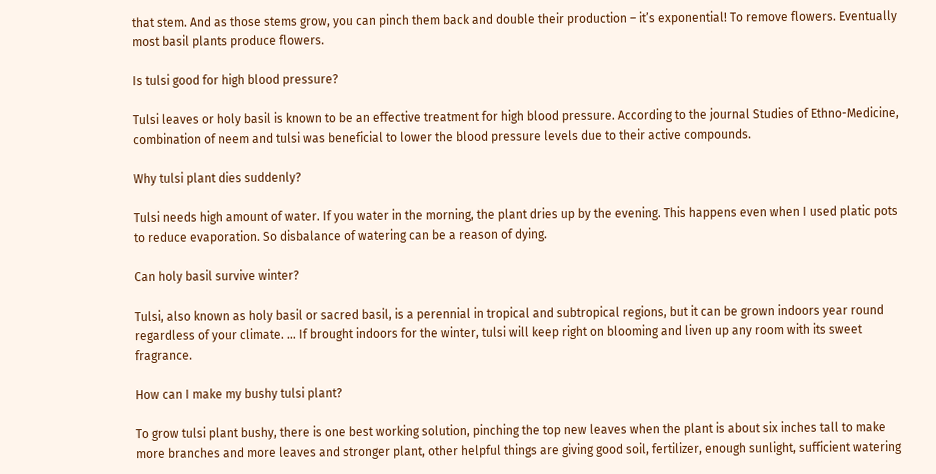that stem. And as those stems grow, you can pinch them back and double their production – it’s exponential! To remove flowers. Eventually most basil plants produce flowers.

Is tulsi good for high blood pressure?

Tulsi leaves or holy basil is known to be an effective treatment for high blood pressure. According to the journal Studies of Ethno-Medicine, combination of neem and tulsi was beneficial to lower the blood pressure levels due to their active compounds.

Why tulsi plant dies suddenly?

Tulsi needs high amount of water. If you water in the morning, the plant dries up by the evening. This happens even when I used platic pots to reduce evaporation. So disbalance of watering can be a reason of dying.

Can holy basil survive winter?

Tulsi, also known as holy basil or sacred basil, is a perennial in tropical and subtropical regions, but it can be grown indoors year round regardless of your climate. … If brought indoors for the winter, tulsi will keep right on blooming and liven up any room with its sweet fragrance.

How can I make my bushy tulsi plant?

To grow tulsi plant bushy, there is one best working solution, pinching the top new leaves when the plant is about six inches tall to make more branches and more leaves and stronger plant, other helpful things are giving good soil, fertilizer, enough sunlight, sufficient watering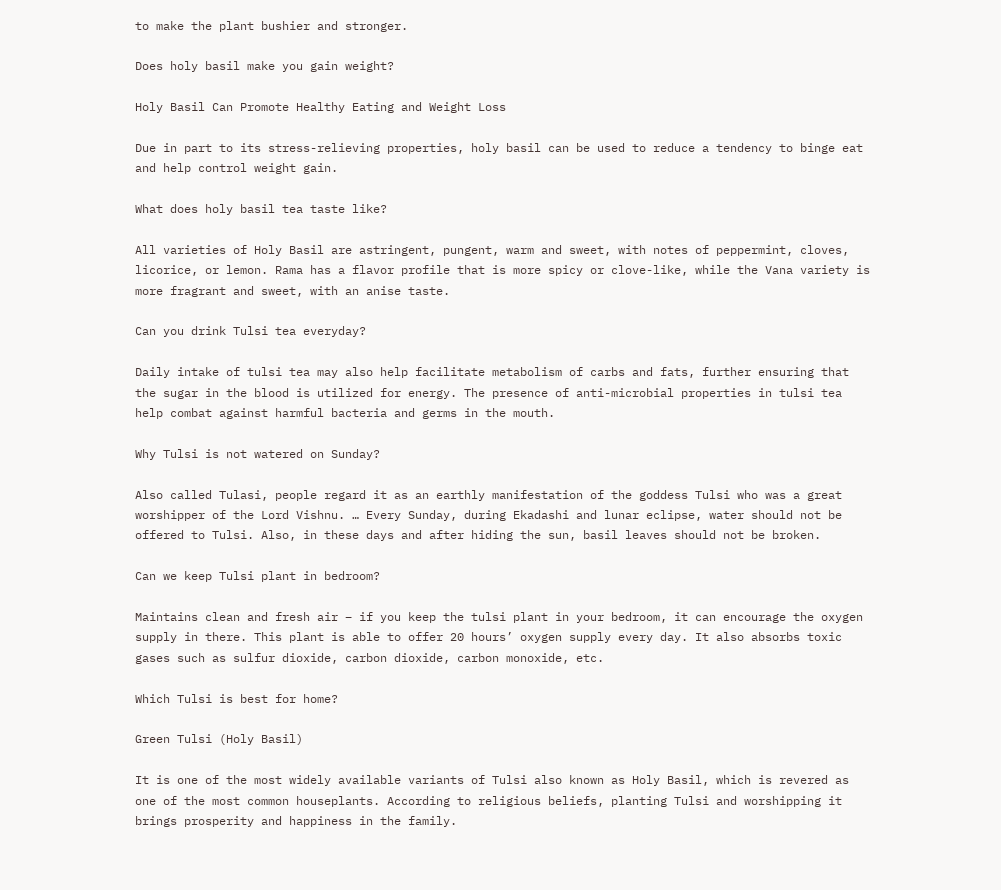to make the plant bushier and stronger.

Does holy basil make you gain weight?

Holy Basil Can Promote Healthy Eating and Weight Loss

Due in part to its stress-relieving properties, holy basil can be used to reduce a tendency to binge eat and help control weight gain.

What does holy basil tea taste like?

All varieties of Holy Basil are astringent, pungent, warm and sweet, with notes of peppermint, cloves, licorice, or lemon. Rama has a flavor profile that is more spicy or clove-like, while the Vana variety is more fragrant and sweet, with an anise taste.

Can you drink Tulsi tea everyday?

Daily intake of tulsi tea may also help facilitate metabolism of carbs and fats, further ensuring that the sugar in the blood is utilized for energy. The presence of anti-microbial properties in tulsi tea help combat against harmful bacteria and germs in the mouth.

Why Tulsi is not watered on Sunday?

Also called Tulasi, people regard it as an earthly manifestation of the goddess Tulsi who was a great worshipper of the Lord Vishnu. … Every Sunday, during Ekadashi and lunar eclipse, water should not be offered to Tulsi. Also, in these days and after hiding the sun, basil leaves should not be broken.

Can we keep Tulsi plant in bedroom?

Maintains clean and fresh air – if you keep the tulsi plant in your bedroom, it can encourage the oxygen supply in there. This plant is able to offer 20 hours’ oxygen supply every day. It also absorbs toxic gases such as sulfur dioxide, carbon dioxide, carbon monoxide, etc.

Which Tulsi is best for home?

Green Tulsi (Holy Basil)

It is one of the most widely available variants of Tulsi also known as Holy Basil, which is revered as one of the most common houseplants. According to religious beliefs, planting Tulsi and worshipping it brings prosperity and happiness in the family.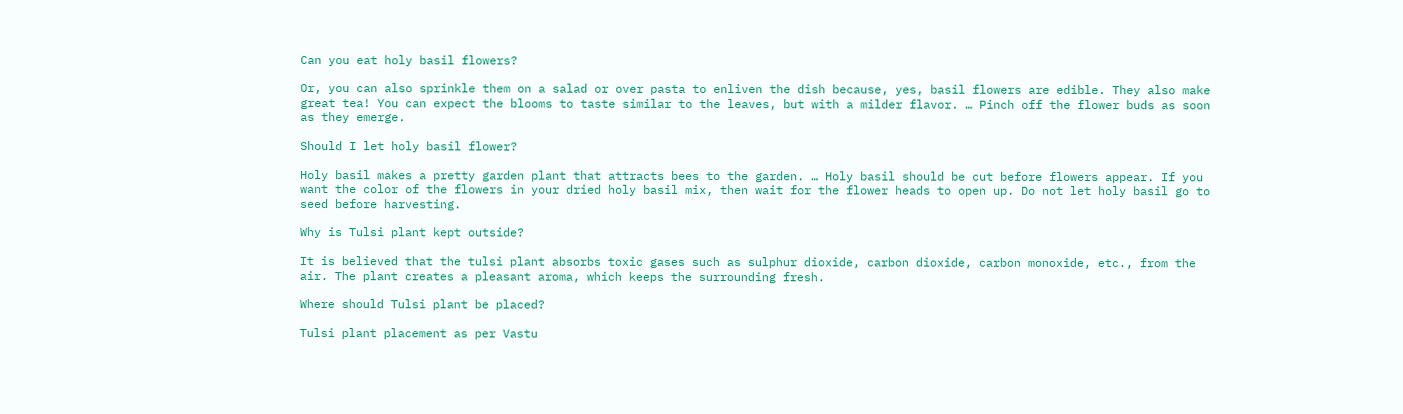Can you eat holy basil flowers?

Or, you can also sprinkle them on a salad or over pasta to enliven the dish because, yes, basil flowers are edible. They also make great tea! You can expect the blooms to taste similar to the leaves, but with a milder flavor. … Pinch off the flower buds as soon as they emerge.

Should I let holy basil flower?

Holy basil makes a pretty garden plant that attracts bees to the garden. … Holy basil should be cut before flowers appear. If you want the color of the flowers in your dried holy basil mix, then wait for the flower heads to open up. Do not let holy basil go to seed before harvesting.

Why is Tulsi plant kept outside?

It is believed that the tulsi plant absorbs toxic gases such as sulphur dioxide, carbon dioxide, carbon monoxide, etc., from the air. The plant creates a pleasant aroma, which keeps the surrounding fresh.

Where should Tulsi plant be placed?

Tulsi plant placement as per Vastu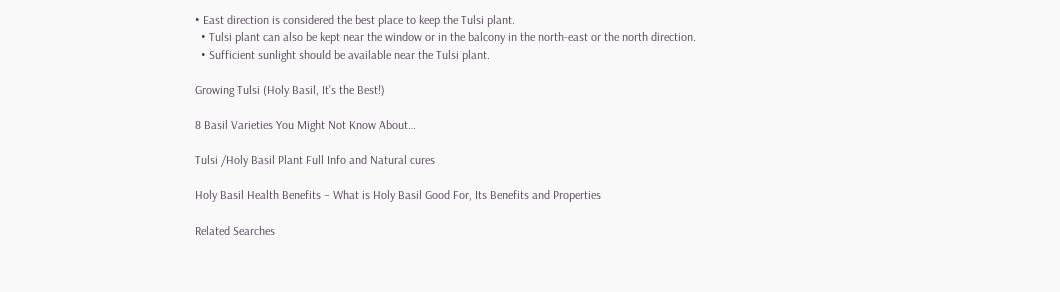• East direction is considered the best place to keep the Tulsi plant.
  • Tulsi plant can also be kept near the window or in the balcony in the north-east or the north direction.
  • Sufficient sunlight should be available near the Tulsi plant.

Growing Tulsi (Holy Basil, It’s the Best!)

8 Basil Varieties You Might Not Know About…

Tulsi /Holy Basil Plant Full Info and Natural cures

Holy Basil Health Benefits – What is Holy Basil Good For, Its Benefits and Properties

Related Searches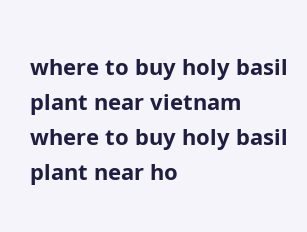where to buy holy basil plant near vietnam
where to buy holy basil plant near ho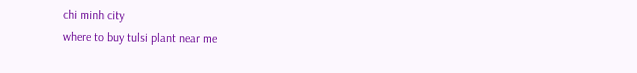chi minh city
where to buy tulsi plant near me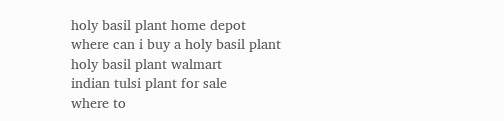holy basil plant home depot
where can i buy a holy basil plant
holy basil plant walmart
indian tulsi plant for sale
where to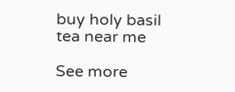buy holy basil tea near me

See more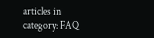articles in category: FAQ